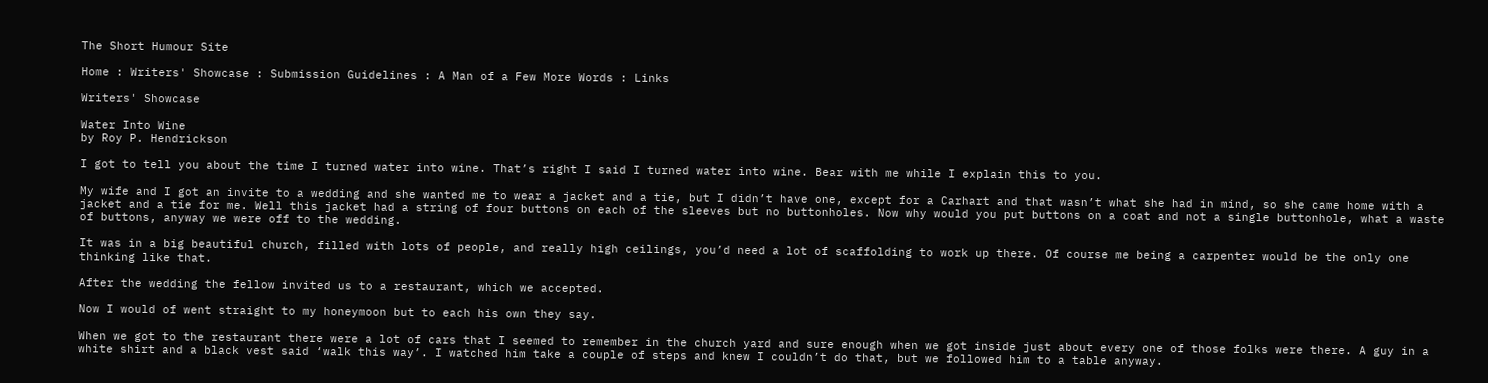The Short Humour Site

Home : Writers' Showcase : Submission Guidelines : A Man of a Few More Words : Links

Writers' Showcase

Water Into Wine
by Roy P. Hendrickson

I got to tell you about the time I turned water into wine. That’s right I said I turned water into wine. Bear with me while I explain this to you.

My wife and I got an invite to a wedding and she wanted me to wear a jacket and a tie, but I didn’t have one, except for a Carhart and that wasn’t what she had in mind, so she came home with a jacket and a tie for me. Well this jacket had a string of four buttons on each of the sleeves but no buttonholes. Now why would you put buttons on a coat and not a single buttonhole, what a waste of buttons, anyway we were off to the wedding.

It was in a big beautiful church, filled with lots of people, and really high ceilings, you’d need a lot of scaffolding to work up there. Of course me being a carpenter would be the only one thinking like that.

After the wedding the fellow invited us to a restaurant, which we accepted.

Now I would of went straight to my honeymoon but to each his own they say.

When we got to the restaurant there were a lot of cars that I seemed to remember in the church yard and sure enough when we got inside just about every one of those folks were there. A guy in a white shirt and a black vest said ‘walk this way’. I watched him take a couple of steps and knew I couldn’t do that, but we followed him to a table anyway.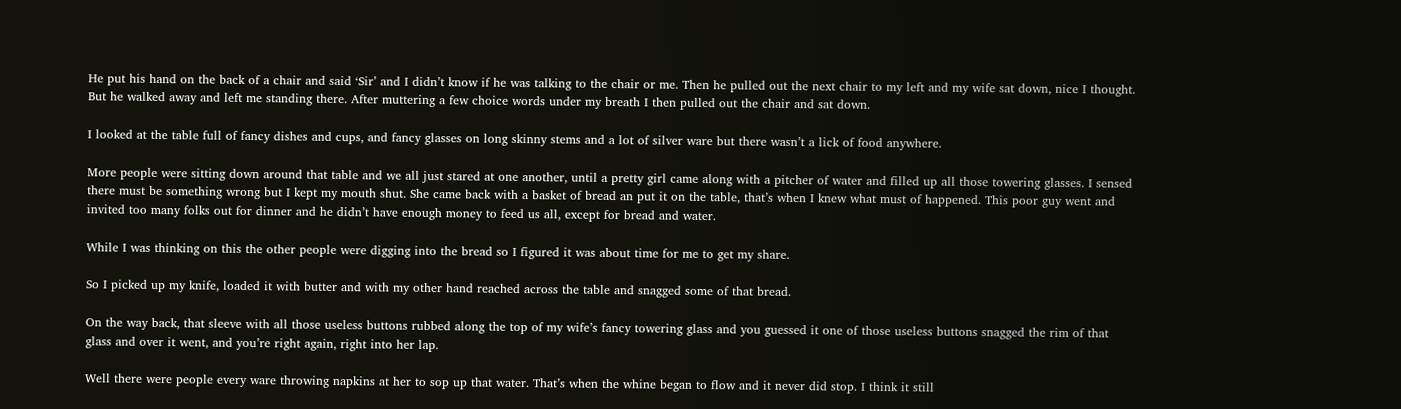He put his hand on the back of a chair and said ‘Sir’ and I didn’t know if he was talking to the chair or me. Then he pulled out the next chair to my left and my wife sat down, nice I thought. But he walked away and left me standing there. After muttering a few choice words under my breath I then pulled out the chair and sat down.

I looked at the table full of fancy dishes and cups, and fancy glasses on long skinny stems and a lot of silver ware but there wasn’t a lick of food anywhere.

More people were sitting down around that table and we all just stared at one another, until a pretty girl came along with a pitcher of water and filled up all those towering glasses. I sensed there must be something wrong but I kept my mouth shut. She came back with a basket of bread an put it on the table, that’s when I knew what must of happened. This poor guy went and invited too many folks out for dinner and he didn’t have enough money to feed us all, except for bread and water.

While I was thinking on this the other people were digging into the bread so I figured it was about time for me to get my share.

So I picked up my knife, loaded it with butter and with my other hand reached across the table and snagged some of that bread.

On the way back, that sleeve with all those useless buttons rubbed along the top of my wife’s fancy towering glass and you guessed it one of those useless buttons snagged the rim of that glass and over it went, and you’re right again, right into her lap.

Well there were people every ware throwing napkins at her to sop up that water. That’s when the whine began to flow and it never did stop. I think it still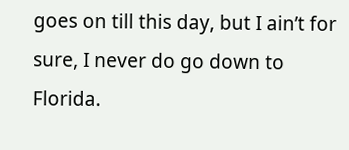goes on till this day, but I ain’t for sure, I never do go down to Florida.